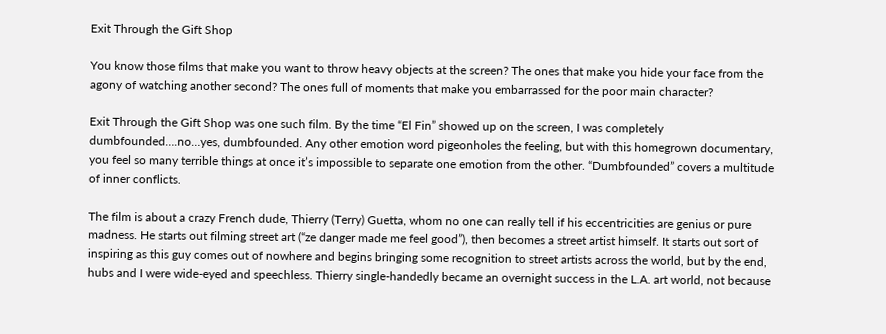Exit Through the Gift Shop

You know those films that make you want to throw heavy objects at the screen? The ones that make you hide your face from the agony of watching another second? The ones full of moments that make you embarrassed for the poor main character?

Exit Through the Gift Shop was one such film. By the time “El Fin” showed up on the screen, I was completely dumbfounded….no…yes, dumbfounded. Any other emotion word pigeonholes the feeling, but with this homegrown documentary, you feel so many terrible things at once it’s impossible to separate one emotion from the other. “Dumbfounded” covers a multitude of inner conflicts.

The film is about a crazy French dude, Thierry (Terry) Guetta, whom no one can really tell if his eccentricities are genius or pure madness. He starts out filming street art (“ze danger made me feel good”), then becomes a street artist himself. It starts out sort of inspiring as this guy comes out of nowhere and begins bringing some recognition to street artists across the world, but by the end, hubs and I were wide-eyed and speechless. Thierry single-handedly became an overnight success in the L.A. art world, not because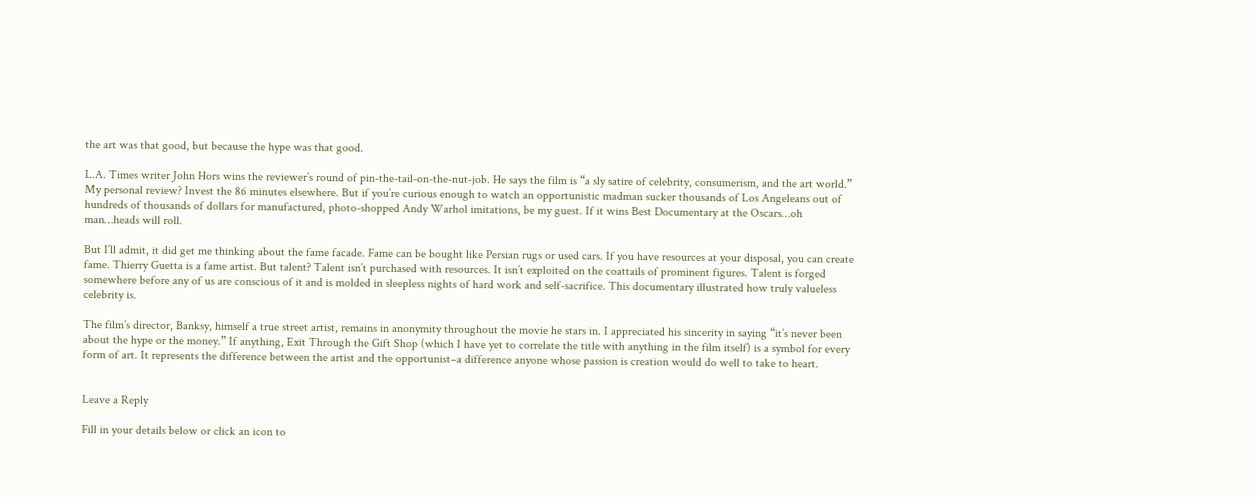the art was that good, but because the hype was that good.

L.A. Times writer John Hors wins the reviewer’s round of pin-the-tail-on-the-nut-job. He says the film is “a sly satire of celebrity, consumerism, and the art world.” My personal review? Invest the 86 minutes elsewhere. But if you’re curious enough to watch an opportunistic madman sucker thousands of Los Angeleans out of hundreds of thousands of dollars for manufactured, photo-shopped Andy Warhol imitations, be my guest. If it wins Best Documentary at the Oscars…oh man…heads will roll.

But I’ll admit, it did get me thinking about the fame facade. Fame can be bought like Persian rugs or used cars. If you have resources at your disposal, you can create fame. Thierry Guetta is a fame artist. But talent? Talent isn’t purchased with resources. It isn’t exploited on the coattails of prominent figures. Talent is forged somewhere before any of us are conscious of it and is molded in sleepless nights of hard work and self-sacrifice. This documentary illustrated how truly valueless celebrity is.

The film’s director, Banksy, himself a true street artist, remains in anonymity throughout the movie he stars in. I appreciated his sincerity in saying “it’s never been about the hype or the money.” If anything, Exit Through the Gift Shop (which I have yet to correlate the title with anything in the film itself) is a symbol for every form of art. It represents the difference between the artist and the opportunist–a difference anyone whose passion is creation would do well to take to heart.


Leave a Reply

Fill in your details below or click an icon to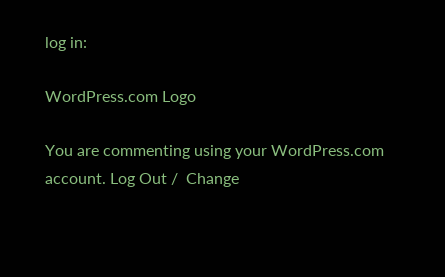log in:

WordPress.com Logo

You are commenting using your WordPress.com account. Log Out /  Change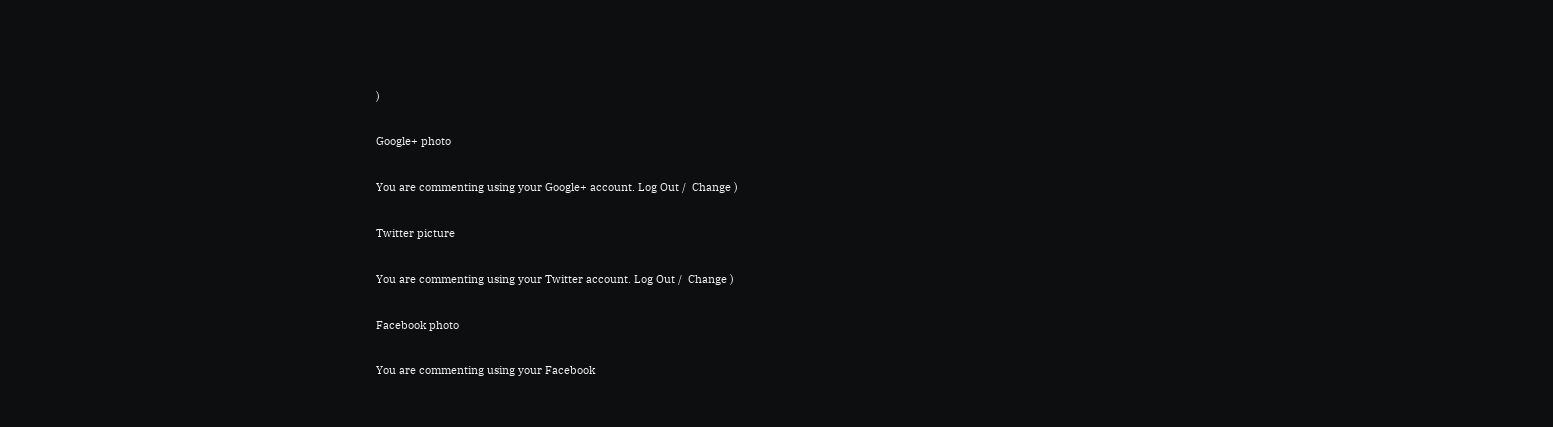)

Google+ photo

You are commenting using your Google+ account. Log Out /  Change )

Twitter picture

You are commenting using your Twitter account. Log Out /  Change )

Facebook photo

You are commenting using your Facebook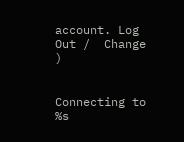account. Log Out /  Change )


Connecting to %s